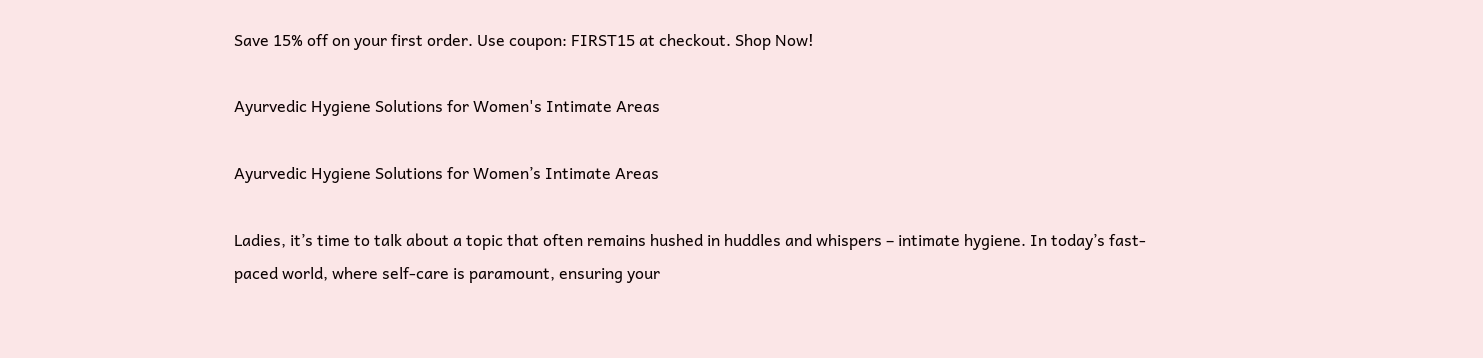Save 15% off on your first order. Use coupon: FIRST15 at checkout. Shop Now!

Ayurvedic Hygiene Solutions for Women's Intimate Areas

Ayurvedic Hygiene Solutions for Women’s Intimate Areas

Ladies, it’s time to talk about a topic that often remains hushed in huddles and whispers – intimate hygiene. In today’s fast-paced world, where self-care is paramount, ensuring your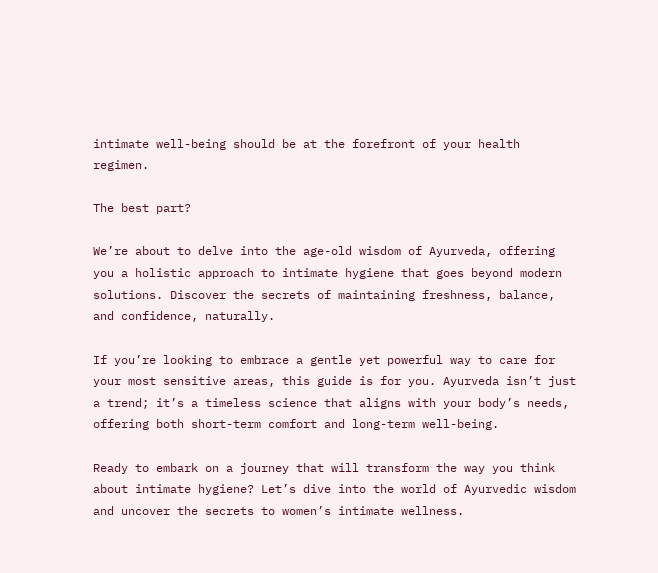intimate well-being should be at the forefront of your health regimen.

The best part?

We’re about to delve into the age-old wisdom of Ayurveda, offering you a holistic approach to intimate hygiene that goes beyond modern solutions. Discover the secrets of maintaining freshness, balance, and confidence, naturally.

If you’re looking to embrace a gentle yet powerful way to care for your most sensitive areas, this guide is for you. Ayurveda isn’t just a trend; it’s a timeless science that aligns with your body’s needs, offering both short-term comfort and long-term well-being.

Ready to embark on a journey that will transform the way you think about intimate hygiene? Let’s dive into the world of Ayurvedic wisdom and uncover the secrets to women’s intimate wellness.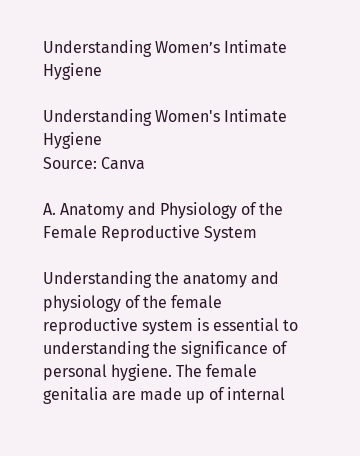Understanding Women’s Intimate Hygiene

Understanding Women's Intimate Hygiene
Source: Canva

A. Anatomy and Physiology of the Female Reproductive System

Understanding the anatomy and physiology of the female reproductive system is essential to understanding the significance of personal hygiene. The female genitalia are made up of internal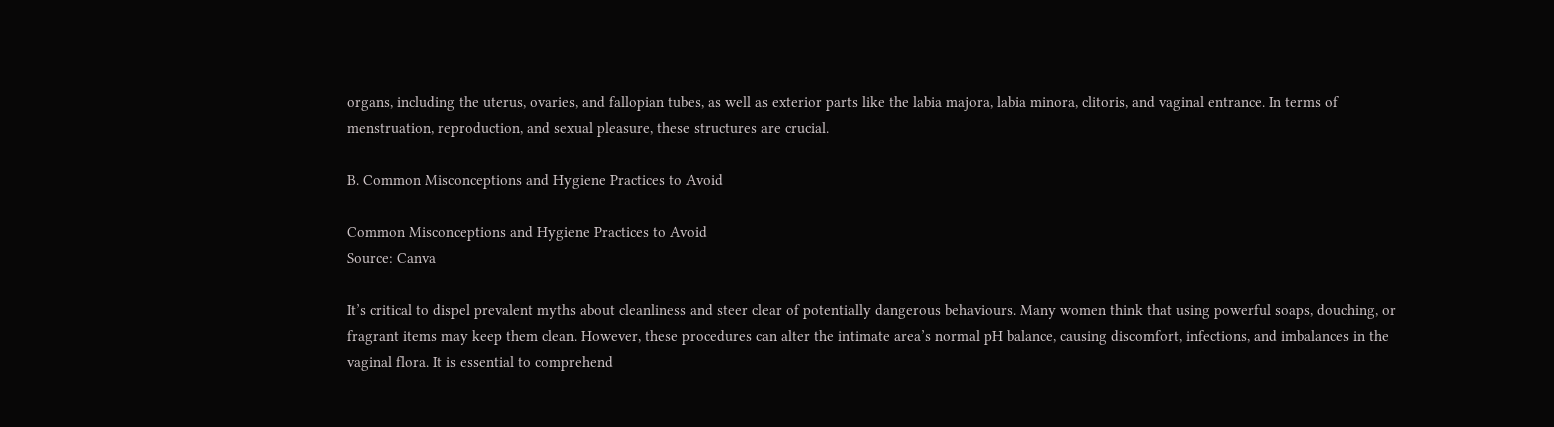organs, including the uterus, ovaries, and fallopian tubes, as well as exterior parts like the labia majora, labia minora, clitoris, and vaginal entrance. In terms of menstruation, reproduction, and sexual pleasure, these structures are crucial.

B. Common Misconceptions and Hygiene Practices to Avoid

Common Misconceptions and Hygiene Practices to Avoid
Source: Canva

It’s critical to dispel prevalent myths about cleanliness and steer clear of potentially dangerous behaviours. Many women think that using powerful soaps, douching, or fragrant items may keep them clean. However, these procedures can alter the intimate area’s normal pH balance, causing discomfort, infections, and imbalances in the vaginal flora. It is essential to comprehend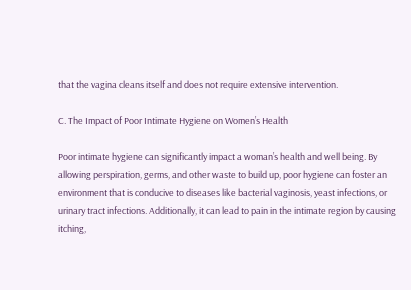that the vagina cleans itself and does not require extensive intervention.

C. The Impact of Poor Intimate Hygiene on Women’s Health

Poor intimate hygiene can significantly impact a woman’s health and well being. By allowing perspiration, germs, and other waste to build up, poor hygiene can foster an environment that is conducive to diseases like bacterial vaginosis, yeast infections, or urinary tract infections. Additionally, it can lead to pain in the intimate region by causing itching,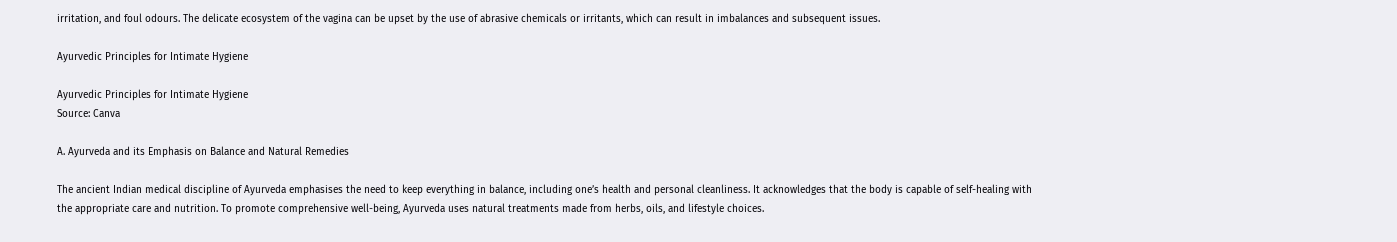irritation, and foul odours. The delicate ecosystem of the vagina can be upset by the use of abrasive chemicals or irritants, which can result in imbalances and subsequent issues.

Ayurvedic Principles for Intimate Hygiene

Ayurvedic Principles for Intimate Hygiene
Source: Canva

A. Ayurveda and its Emphasis on Balance and Natural Remedies

The ancient Indian medical discipline of Ayurveda emphasises the need to keep everything in balance, including one’s health and personal cleanliness. It acknowledges that the body is capable of self-healing with the appropriate care and nutrition. To promote comprehensive well-being, Ayurveda uses natural treatments made from herbs, oils, and lifestyle choices.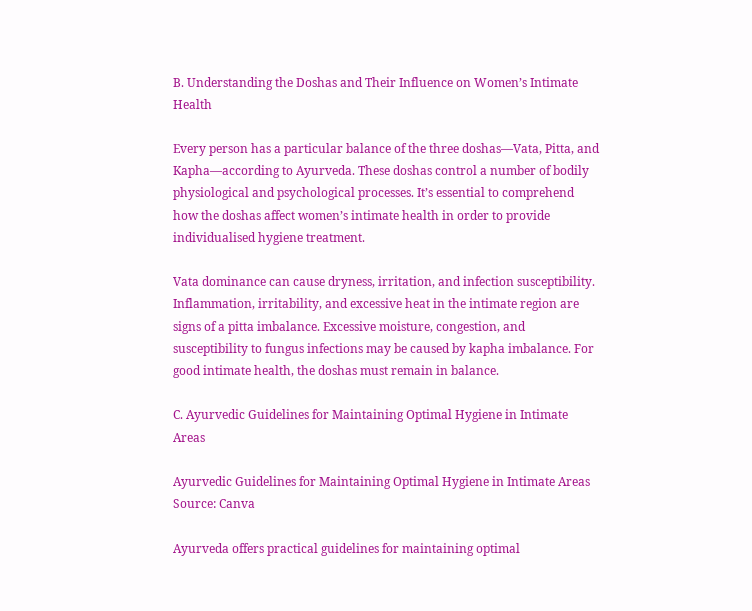B. Understanding the Doshas and Their Influence on Women’s Intimate Health

Every person has a particular balance of the three doshas—Vata, Pitta, and Kapha—according to Ayurveda. These doshas control a number of bodily physiological and psychological processes. It’s essential to comprehend how the doshas affect women’s intimate health in order to provide individualised hygiene treatment.

Vata dominance can cause dryness, irritation, and infection susceptibility. Inflammation, irritability, and excessive heat in the intimate region are signs of a pitta imbalance. Excessive moisture, congestion, and susceptibility to fungus infections may be caused by kapha imbalance. For good intimate health, the doshas must remain in balance.

C. Ayurvedic Guidelines for Maintaining Optimal Hygiene in Intimate Areas

Ayurvedic Guidelines for Maintaining Optimal Hygiene in Intimate Areas
Source: Canva

Ayurveda offers practical guidelines for maintaining optimal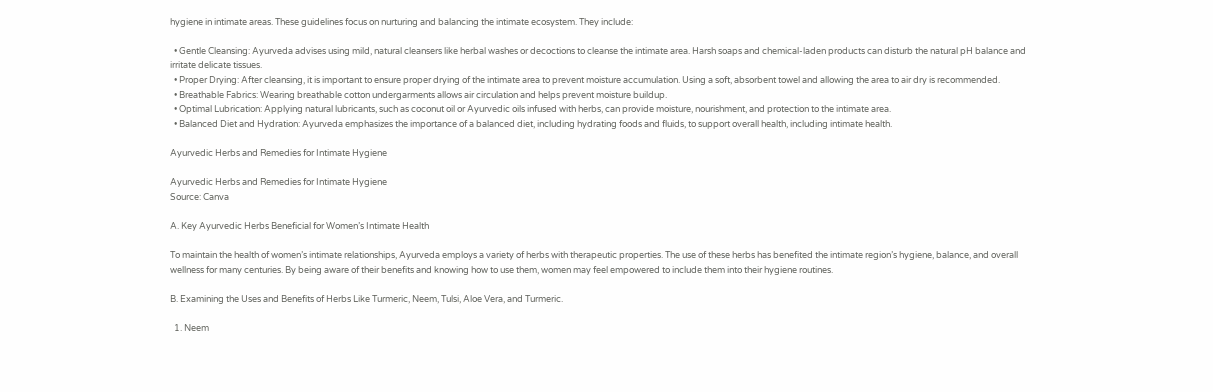hygiene in intimate areas. These guidelines focus on nurturing and balancing the intimate ecosystem. They include:

  • Gentle Cleansing: Ayurveda advises using mild, natural cleansers like herbal washes or decoctions to cleanse the intimate area. Harsh soaps and chemical-laden products can disturb the natural pH balance and irritate delicate tissues.
  • Proper Drying: After cleansing, it is important to ensure proper drying of the intimate area to prevent moisture accumulation. Using a soft, absorbent towel and allowing the area to air dry is recommended.
  • Breathable Fabrics: Wearing breathable cotton undergarments allows air circulation and helps prevent moisture buildup.
  • Optimal Lubrication: Applying natural lubricants, such as coconut oil or Ayurvedic oils infused with herbs, can provide moisture, nourishment, and protection to the intimate area.
  • Balanced Diet and Hydration: Ayurveda emphasizes the importance of a balanced diet, including hydrating foods and fluids, to support overall health, including intimate health.

Ayurvedic Herbs and Remedies for Intimate Hygiene

Ayurvedic Herbs and Remedies for Intimate Hygiene
Source: Canva

A. Key Ayurvedic Herbs Beneficial for Women’s Intimate Health

To maintain the health of women’s intimate relationships, Ayurveda employs a variety of herbs with therapeutic properties. The use of these herbs has benefited the intimate region’s hygiene, balance, and overall wellness for many centuries. By being aware of their benefits and knowing how to use them, women may feel empowered to include them into their hygiene routines.

B. Examining the Uses and Benefits of Herbs Like Turmeric, Neem, Tulsi, Aloe Vera, and Turmeric.

  1. Neem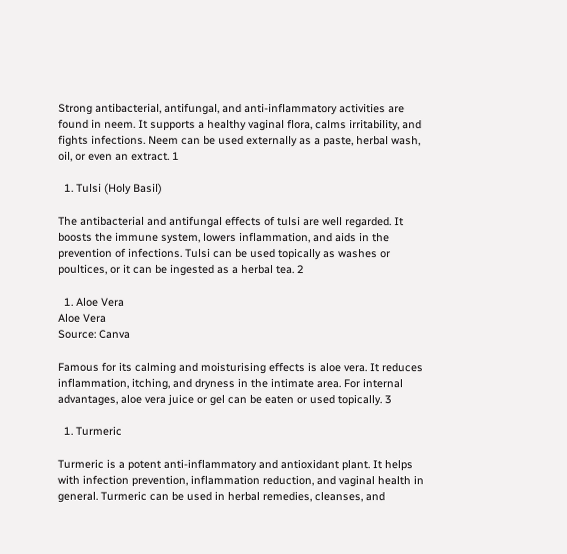Strong antibacterial, antifungal, and anti-inflammatory activities are found in neem. It supports a healthy vaginal flora, calms irritability, and fights infections. Neem can be used externally as a paste, herbal wash, oil, or even an extract. 1

  1. Tulsi (Holy Basil)

The antibacterial and antifungal effects of tulsi are well regarded. It boosts the immune system, lowers inflammation, and aids in the prevention of infections. Tulsi can be used topically as washes or poultices, or it can be ingested as a herbal tea. 2

  1. Aloe Vera
Aloe Vera
Source: Canva

Famous for its calming and moisturising effects is aloe vera. It reduces inflammation, itching, and dryness in the intimate area. For internal advantages, aloe vera juice or gel can be eaten or used topically. 3

  1. Turmeric

Turmeric is a potent anti-inflammatory and antioxidant plant. It helps with infection prevention, inflammation reduction, and vaginal health in general. Turmeric can be used in herbal remedies, cleanses, and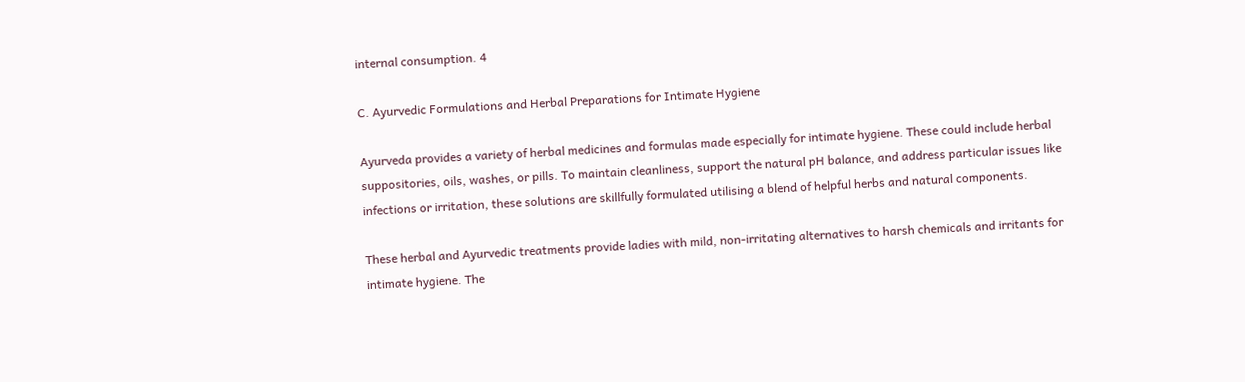internal consumption. 4

C. Ayurvedic Formulations and Herbal Preparations for Intimate Hygiene

Ayurveda provides a variety of herbal medicines and formulas made especially for intimate hygiene. These could include herbal suppositories, oils, washes, or pills. To maintain cleanliness, support the natural pH balance, and address particular issues like infections or irritation, these solutions are skillfully formulated utilising a blend of helpful herbs and natural components.

These herbal and Ayurvedic treatments provide ladies with mild, non-irritating alternatives to harsh chemicals and irritants for intimate hygiene. The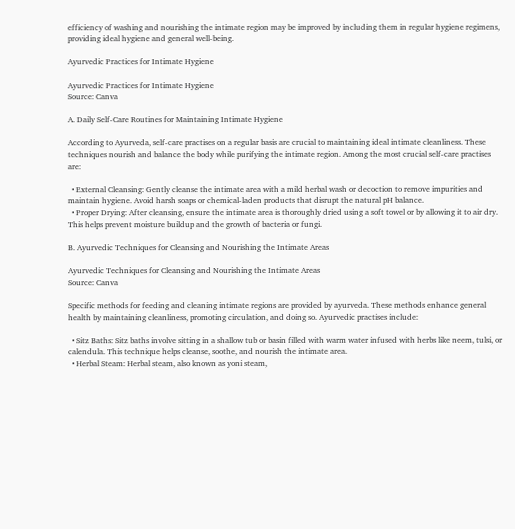efficiency of washing and nourishing the intimate region may be improved by including them in regular hygiene regimens, providing ideal hygiene and general well-being.

Ayurvedic Practices for Intimate Hygiene

Ayurvedic Practices for Intimate Hygiene
Source: Canva

A. Daily Self-Care Routines for Maintaining Intimate Hygiene

According to Ayurveda, self-care practises on a regular basis are crucial to maintaining ideal intimate cleanliness. These techniques nourish and balance the body while purifying the intimate region. Among the most crucial self-care practises are:

  • External Cleansing: Gently cleanse the intimate area with a mild herbal wash or decoction to remove impurities and maintain hygiene. Avoid harsh soaps or chemical-laden products that disrupt the natural pH balance.
  • Proper Drying: After cleansing, ensure the intimate area is thoroughly dried using a soft towel or by allowing it to air dry. This helps prevent moisture buildup and the growth of bacteria or fungi.

B. Ayurvedic Techniques for Cleansing and Nourishing the Intimate Areas

Ayurvedic Techniques for Cleansing and Nourishing the Intimate Areas
Source: Canva

Specific methods for feeding and cleaning intimate regions are provided by ayurveda. These methods enhance general health by maintaining cleanliness, promoting circulation, and doing so. Ayurvedic practises include:

  • Sitz Baths: Sitz baths involve sitting in a shallow tub or basin filled with warm water infused with herbs like neem, tulsi, or calendula. This technique helps cleanse, soothe, and nourish the intimate area.
  • Herbal Steam: Herbal steam, also known as yoni steam,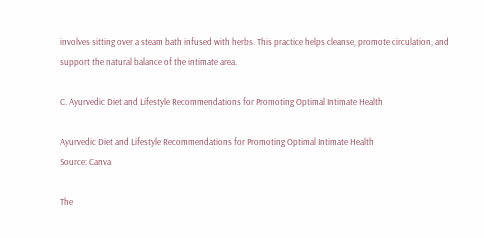involves sitting over a steam bath infused with herbs. This practice helps cleanse, promote circulation, and support the natural balance of the intimate area.

C. Ayurvedic Diet and Lifestyle Recommendations for Promoting Optimal Intimate Health

Ayurvedic Diet and Lifestyle Recommendations for Promoting Optimal Intimate Health
Source: Canva

The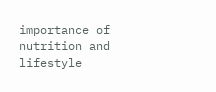importance of nutrition and lifestyle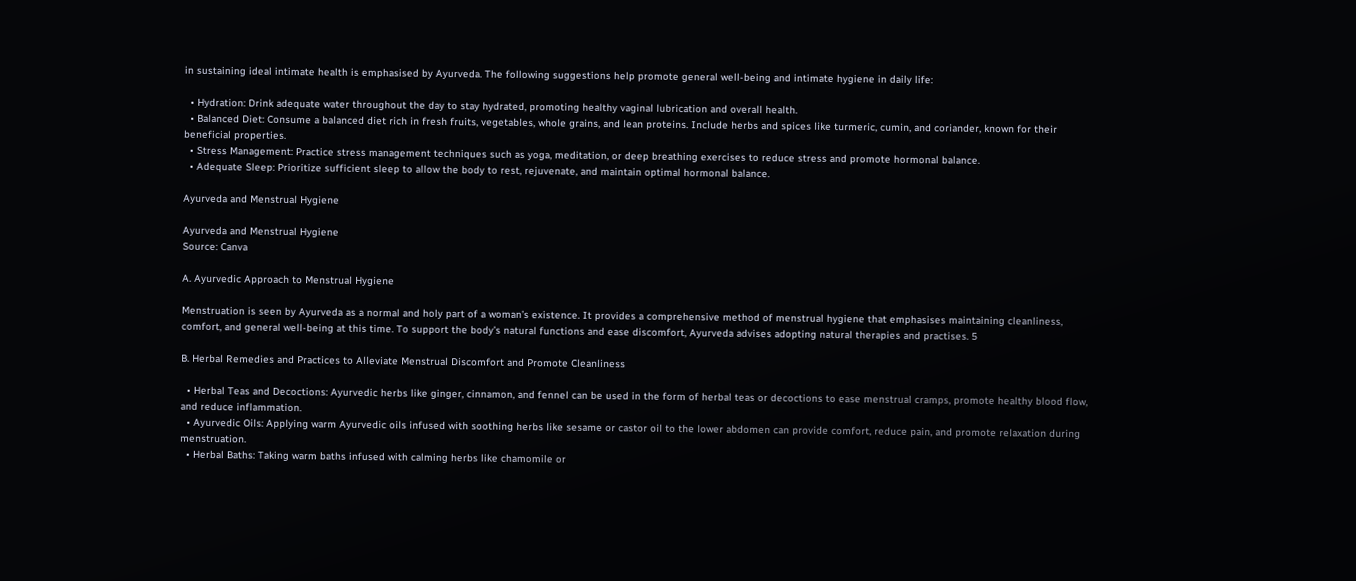in sustaining ideal intimate health is emphasised by Ayurveda. The following suggestions help promote general well-being and intimate hygiene in daily life:

  • Hydration: Drink adequate water throughout the day to stay hydrated, promoting healthy vaginal lubrication and overall health.
  • Balanced Diet: Consume a balanced diet rich in fresh fruits, vegetables, whole grains, and lean proteins. Include herbs and spices like turmeric, cumin, and coriander, known for their beneficial properties.
  • Stress Management: Practice stress management techniques such as yoga, meditation, or deep breathing exercises to reduce stress and promote hormonal balance.
  • Adequate Sleep: Prioritize sufficient sleep to allow the body to rest, rejuvenate, and maintain optimal hormonal balance.

Ayurveda and Menstrual Hygiene

Ayurveda and Menstrual Hygiene
Source: Canva

A. Ayurvedic Approach to Menstrual Hygiene

Menstruation is seen by Ayurveda as a normal and holy part of a woman’s existence. It provides a comprehensive method of menstrual hygiene that emphasises maintaining cleanliness, comfort, and general well-being at this time. To support the body’s natural functions and ease discomfort, Ayurveda advises adopting natural therapies and practises. 5

B. Herbal Remedies and Practices to Alleviate Menstrual Discomfort and Promote Cleanliness

  • Herbal Teas and Decoctions: Ayurvedic herbs like ginger, cinnamon, and fennel can be used in the form of herbal teas or decoctions to ease menstrual cramps, promote healthy blood flow, and reduce inflammation.
  • Ayurvedic Oils: Applying warm Ayurvedic oils infused with soothing herbs like sesame or castor oil to the lower abdomen can provide comfort, reduce pain, and promote relaxation during menstruation.
  • Herbal Baths: Taking warm baths infused with calming herbs like chamomile or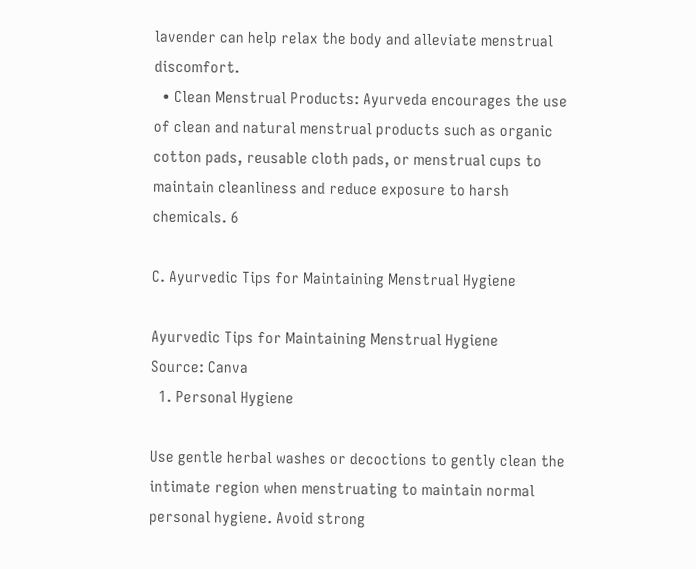lavender can help relax the body and alleviate menstrual discomfort.
  • Clean Menstrual Products: Ayurveda encourages the use of clean and natural menstrual products such as organic cotton pads, reusable cloth pads, or menstrual cups to maintain cleanliness and reduce exposure to harsh chemicals. 6

C. Ayurvedic Tips for Maintaining Menstrual Hygiene

Ayurvedic Tips for Maintaining Menstrual Hygiene
Source: Canva
  1. Personal Hygiene

Use gentle herbal washes or decoctions to gently clean the intimate region when menstruating to maintain normal personal hygiene. Avoid strong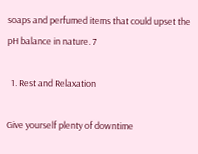soaps and perfumed items that could upset the pH balance in nature. 7

  1. Rest and Relaxation

Give yourself plenty of downtime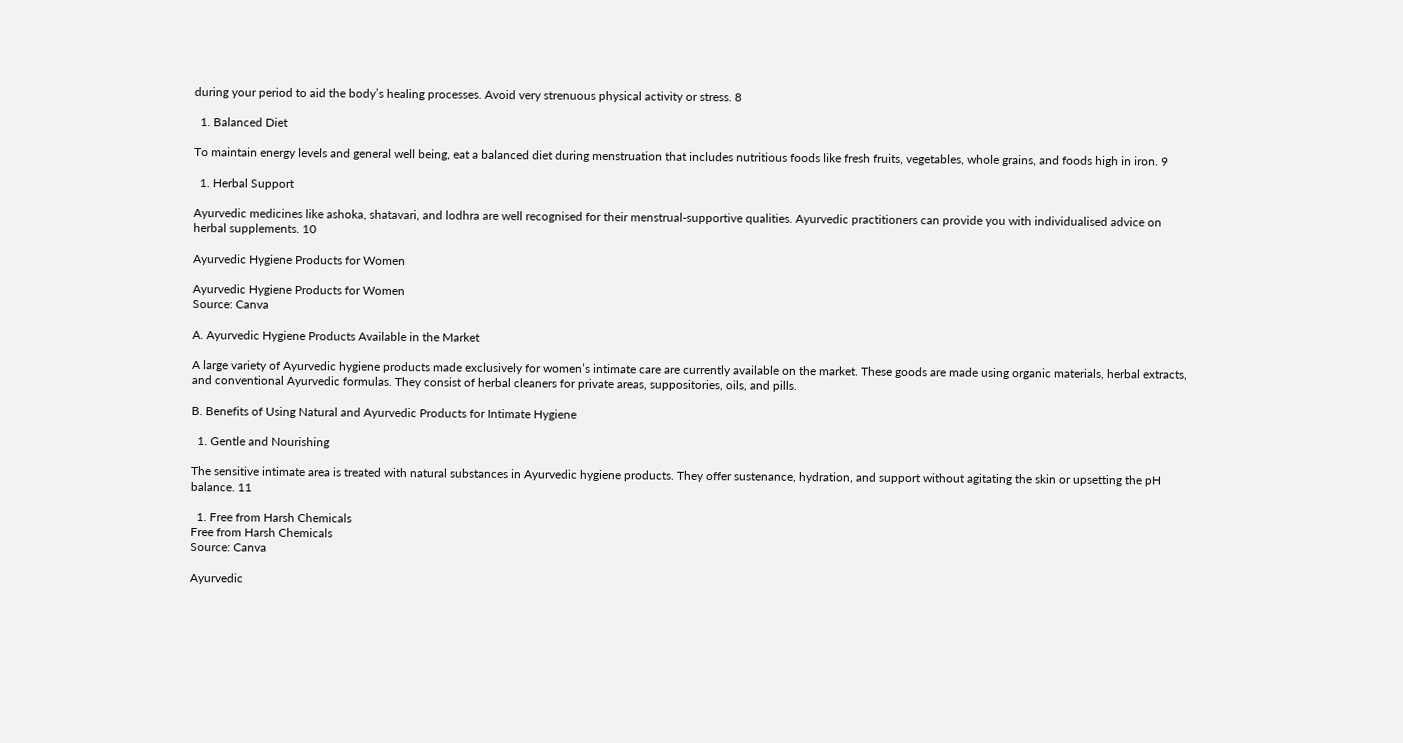during your period to aid the body’s healing processes. Avoid very strenuous physical activity or stress. 8

  1. Balanced Diet

To maintain energy levels and general well being, eat a balanced diet during menstruation that includes nutritious foods like fresh fruits, vegetables, whole grains, and foods high in iron. 9

  1. Herbal Support

Ayurvedic medicines like ashoka, shatavari, and lodhra are well recognised for their menstrual-supportive qualities. Ayurvedic practitioners can provide you with individualised advice on herbal supplements. 10

Ayurvedic Hygiene Products for Women

Ayurvedic Hygiene Products for Women
Source: Canva

A. Ayurvedic Hygiene Products Available in the Market

A large variety of Ayurvedic hygiene products made exclusively for women’s intimate care are currently available on the market. These goods are made using organic materials, herbal extracts, and conventional Ayurvedic formulas. They consist of herbal cleaners for private areas, suppositories, oils, and pills.

B. Benefits of Using Natural and Ayurvedic Products for Intimate Hygiene

  1. Gentle and Nourishing

The sensitive intimate area is treated with natural substances in Ayurvedic hygiene products. They offer sustenance, hydration, and support without agitating the skin or upsetting the pH balance. 11

  1. Free from Harsh Chemicals
Free from Harsh Chemicals
Source: Canva

Ayurvedic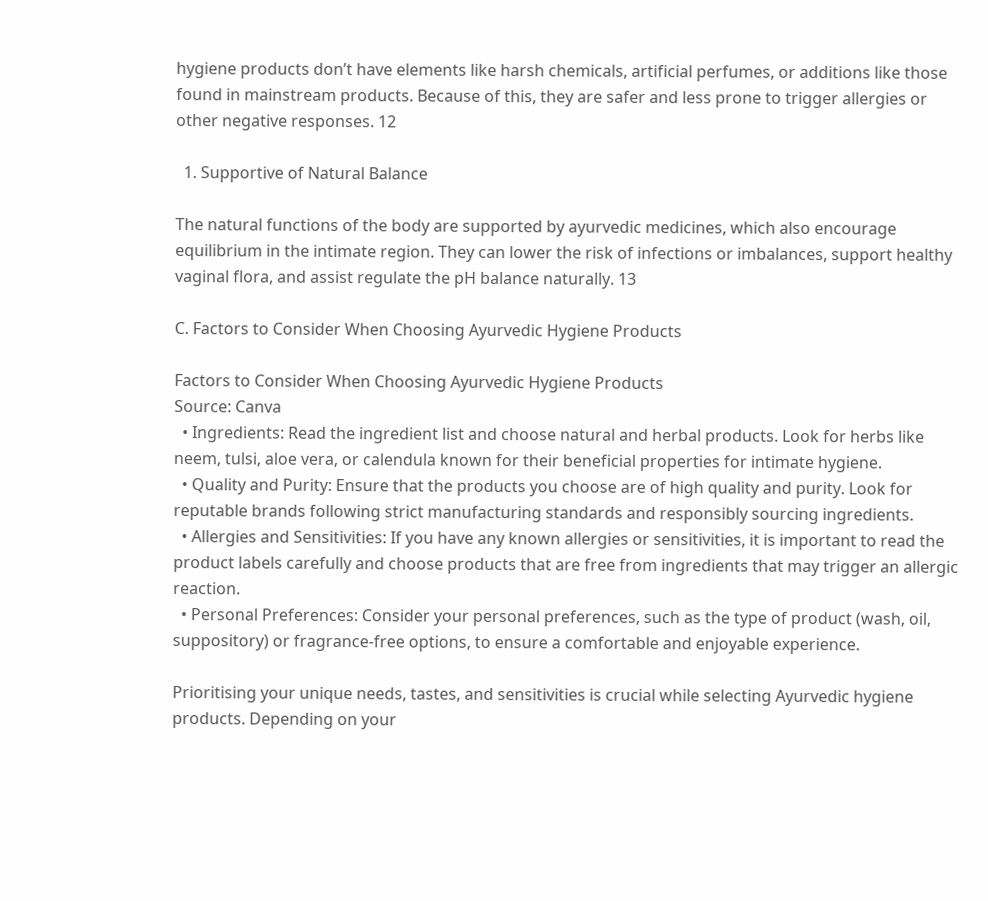hygiene products don’t have elements like harsh chemicals, artificial perfumes, or additions like those found in mainstream products. Because of this, they are safer and less prone to trigger allergies or other negative responses. 12

  1. Supportive of Natural Balance

The natural functions of the body are supported by ayurvedic medicines, which also encourage equilibrium in the intimate region. They can lower the risk of infections or imbalances, support healthy vaginal flora, and assist regulate the pH balance naturally. 13

C. Factors to Consider When Choosing Ayurvedic Hygiene Products

Factors to Consider When Choosing Ayurvedic Hygiene Products
Source: Canva
  • Ingredients: Read the ingredient list and choose natural and herbal products. Look for herbs like neem, tulsi, aloe vera, or calendula known for their beneficial properties for intimate hygiene.
  • Quality and Purity: Ensure that the products you choose are of high quality and purity. Look for reputable brands following strict manufacturing standards and responsibly sourcing ingredients.
  • Allergies and Sensitivities: If you have any known allergies or sensitivities, it is important to read the product labels carefully and choose products that are free from ingredients that may trigger an allergic reaction.
  • Personal Preferences: Consider your personal preferences, such as the type of product (wash, oil, suppository) or fragrance-free options, to ensure a comfortable and enjoyable experience.

Prioritising your unique needs, tastes, and sensitivities is crucial while selecting Ayurvedic hygiene products. Depending on your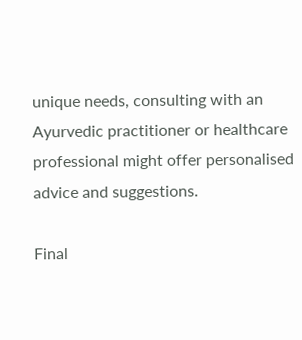unique needs, consulting with an Ayurvedic practitioner or healthcare professional might offer personalised advice and suggestions.

Final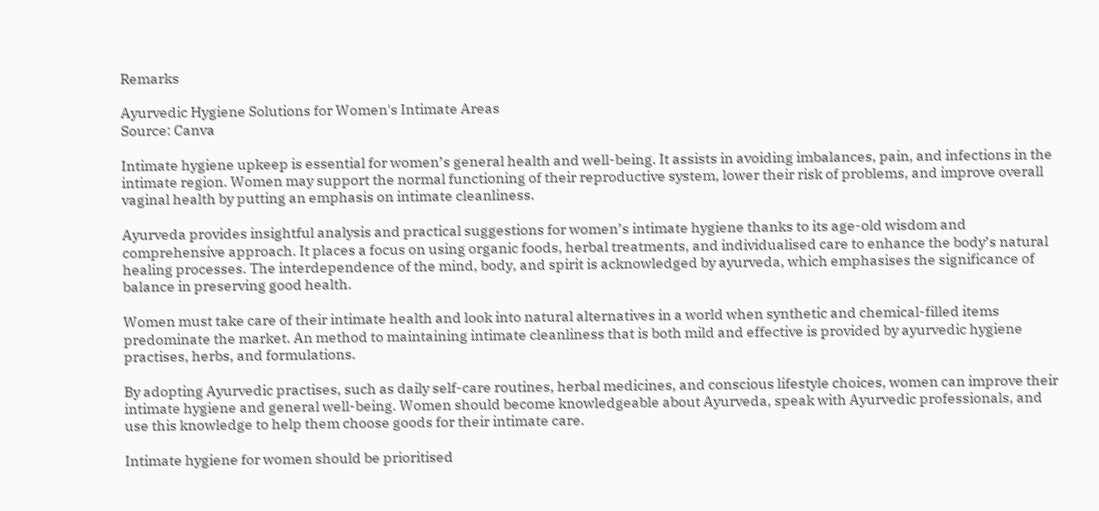Remarks

Ayurvedic Hygiene Solutions for Women's Intimate Areas
Source: Canva

Intimate hygiene upkeep is essential for women’s general health and well-being. It assists in avoiding imbalances, pain, and infections in the intimate region. Women may support the normal functioning of their reproductive system, lower their risk of problems, and improve overall vaginal health by putting an emphasis on intimate cleanliness.

Ayurveda provides insightful analysis and practical suggestions for women’s intimate hygiene thanks to its age-old wisdom and comprehensive approach. It places a focus on using organic foods, herbal treatments, and individualised care to enhance the body’s natural healing processes. The interdependence of the mind, body, and spirit is acknowledged by ayurveda, which emphasises the significance of balance in preserving good health.

Women must take care of their intimate health and look into natural alternatives in a world when synthetic and chemical-filled items predominate the market. An method to maintaining intimate cleanliness that is both mild and effective is provided by ayurvedic hygiene practises, herbs, and formulations.

By adopting Ayurvedic practises, such as daily self-care routines, herbal medicines, and conscious lifestyle choices, women can improve their intimate hygiene and general well-being. Women should become knowledgeable about Ayurveda, speak with Ayurvedic professionals, and use this knowledge to help them choose goods for their intimate care.

Intimate hygiene for women should be prioritised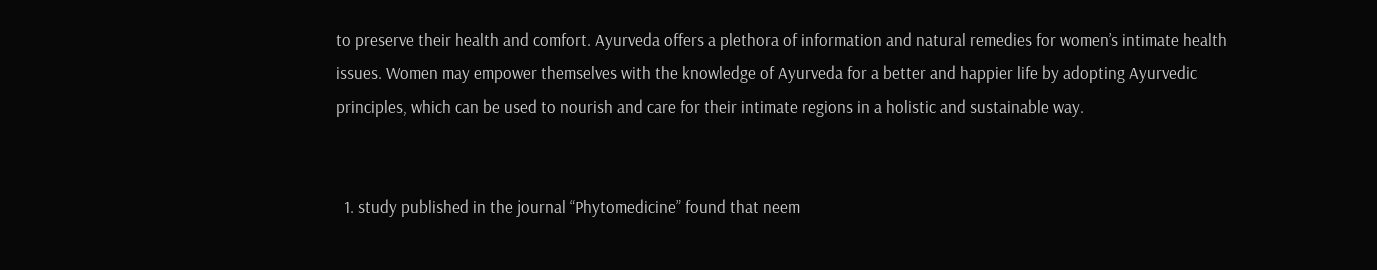to preserve their health and comfort. Ayurveda offers a plethora of information and natural remedies for women’s intimate health issues. Women may empower themselves with the knowledge of Ayurveda for a better and happier life by adopting Ayurvedic principles, which can be used to nourish and care for their intimate regions in a holistic and sustainable way.


  1. study published in the journal “Phytomedicine” found that neem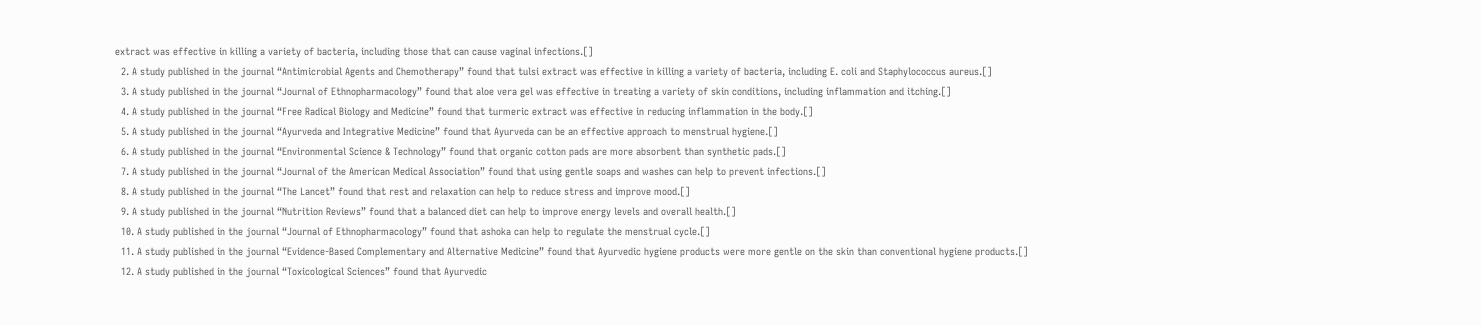extract was effective in killing a variety of bacteria, including those that can cause vaginal infections.[]
  2. A study published in the journal “Antimicrobial Agents and Chemotherapy” found that tulsi extract was effective in killing a variety of bacteria, including E. coli and Staphylococcus aureus.[]
  3. A study published in the journal “Journal of Ethnopharmacology” found that aloe vera gel was effective in treating a variety of skin conditions, including inflammation and itching.[]
  4. A study published in the journal “Free Radical Biology and Medicine” found that turmeric extract was effective in reducing inflammation in the body.[]
  5. A study published in the journal “Ayurveda and Integrative Medicine” found that Ayurveda can be an effective approach to menstrual hygiene.[]
  6. A study published in the journal “Environmental Science & Technology” found that organic cotton pads are more absorbent than synthetic pads.[]
  7. A study published in the journal “Journal of the American Medical Association” found that using gentle soaps and washes can help to prevent infections.[]
  8. A study published in the journal “The Lancet” found that rest and relaxation can help to reduce stress and improve mood.[]
  9. A study published in the journal “Nutrition Reviews” found that a balanced diet can help to improve energy levels and overall health.[]
  10. A study published in the journal “Journal of Ethnopharmacology” found that ashoka can help to regulate the menstrual cycle.[]
  11. A study published in the journal “Evidence-Based Complementary and Alternative Medicine” found that Ayurvedic hygiene products were more gentle on the skin than conventional hygiene products.[]
  12. A study published in the journal “Toxicological Sciences” found that Ayurvedic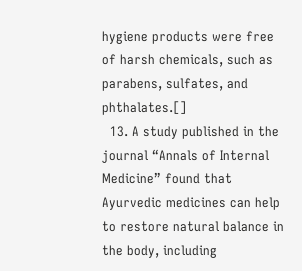hygiene products were free of harsh chemicals, such as parabens, sulfates, and phthalates.[]
  13. A study published in the journal “Annals of Internal Medicine” found that Ayurvedic medicines can help to restore natural balance in the body, including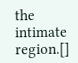the intimate region.[]